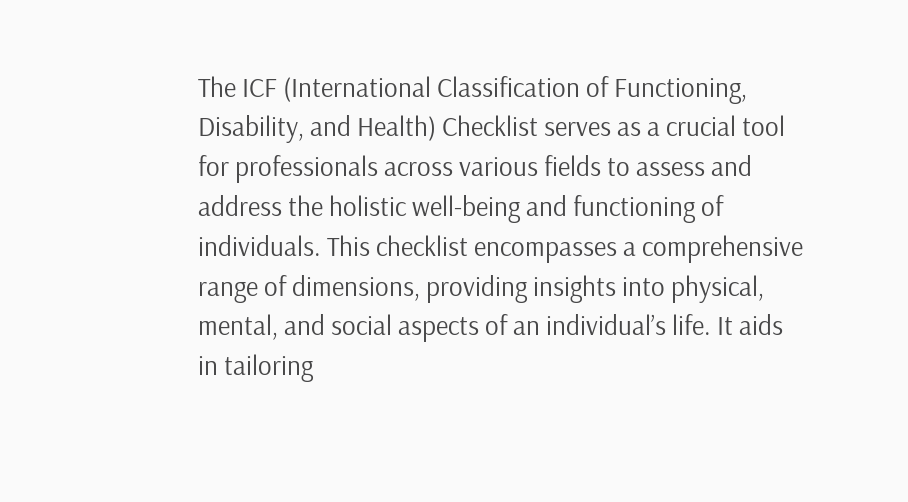The ICF (International Classification of Functioning, Disability, and Health) Checklist serves as a crucial tool for professionals across various fields to assess and address the holistic well-being and functioning of individuals. This checklist encompasses a comprehensive range of dimensions, providing insights into physical, mental, and social aspects of an individual’s life. It aids in tailoring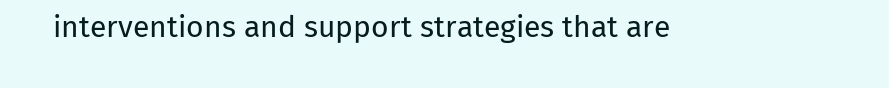interventions and support strategies that are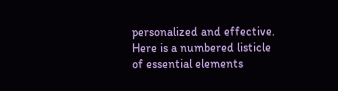personalized and effective. Here is a numbered listicle of essential elements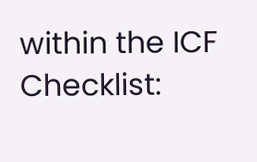within the ICF Checklist: